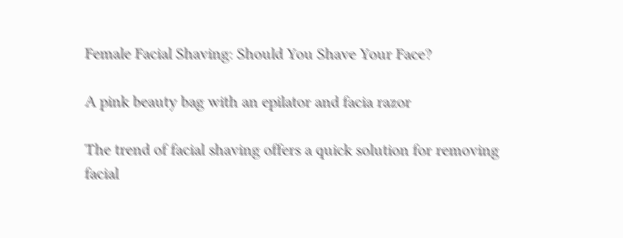Female Facial Shaving: Should You Shave Your Face?

A pink beauty bag with an epilator and facia razor

The trend of facial shaving offers a quick solution for removing facial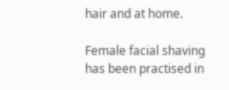hair and at home.

Female facial shaving has been practised in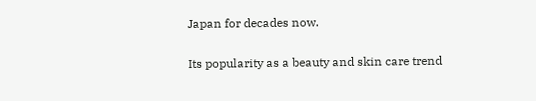Japan for decades now.

Its popularity as a beauty and skin care trend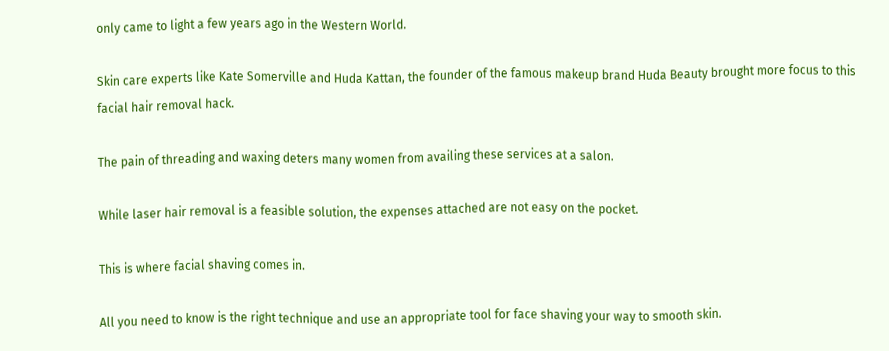only came to light a few years ago in the Western World.

Skin care experts like Kate Somerville and Huda Kattan, the founder of the famous makeup brand Huda Beauty brought more focus to this facial hair removal hack.

The pain of threading and waxing deters many women from availing these services at a salon.

While laser hair removal is a feasible solution, the expenses attached are not easy on the pocket.

This is where facial shaving comes in.

All you need to know is the right technique and use an appropriate tool for face shaving your way to smooth skin.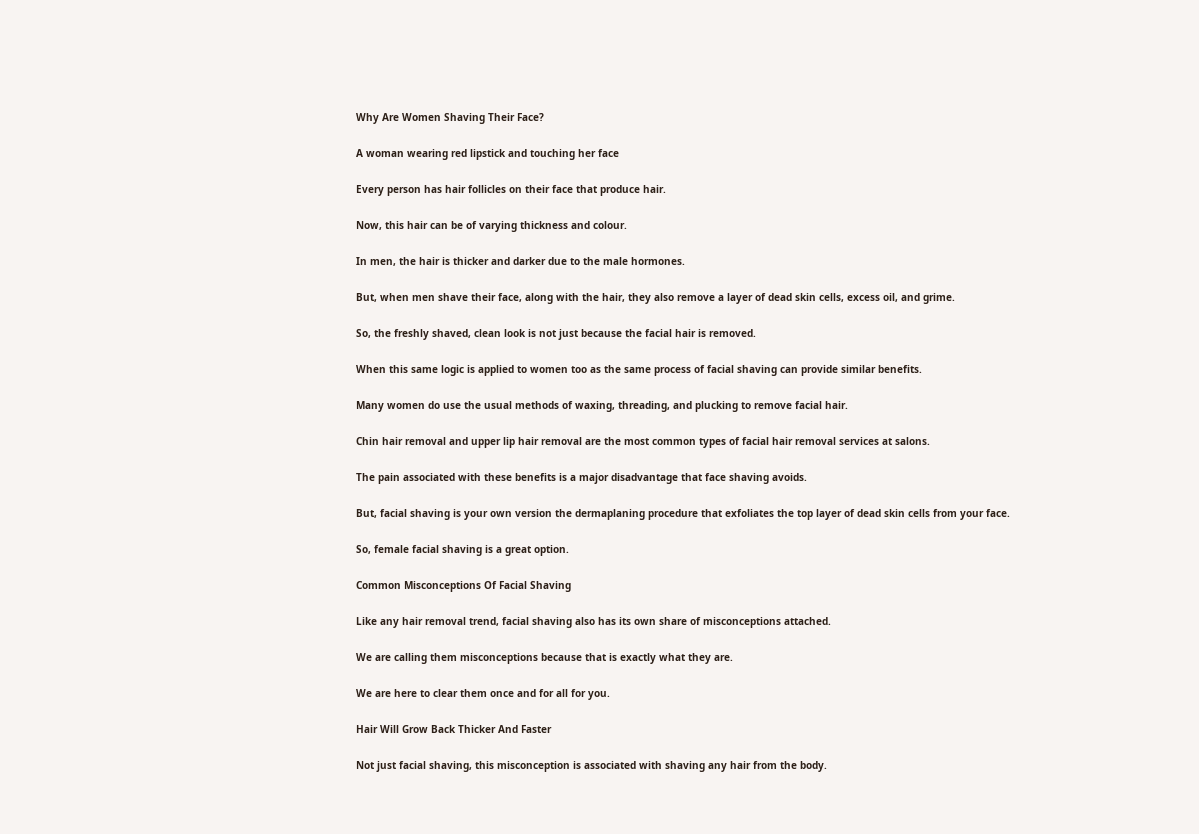Why Are Women Shaving Their Face?

A woman wearing red lipstick and touching her face

Every person has hair follicles on their face that produce hair.

Now, this hair can be of varying thickness and colour.

In men, the hair is thicker and darker due to the male hormones.

But, when men shave their face, along with the hair, they also remove a layer of dead skin cells, excess oil, and grime.

So, the freshly shaved, clean look is not just because the facial hair is removed.

When this same logic is applied to women too as the same process of facial shaving can provide similar benefits.

Many women do use the usual methods of waxing, threading, and plucking to remove facial hair.

Chin hair removal and upper lip hair removal are the most common types of facial hair removal services at salons.

The pain associated with these benefits is a major disadvantage that face shaving avoids.

But, facial shaving is your own version the dermaplaning procedure that exfoliates the top layer of dead skin cells from your face.

So, female facial shaving is a great option.

Common Misconceptions Of Facial Shaving

Like any hair removal trend, facial shaving also has its own share of misconceptions attached.

We are calling them misconceptions because that is exactly what they are.

We are here to clear them once and for all for you.

Hair Will Grow Back Thicker And Faster

Not just facial shaving, this misconception is associated with shaving any hair from the body.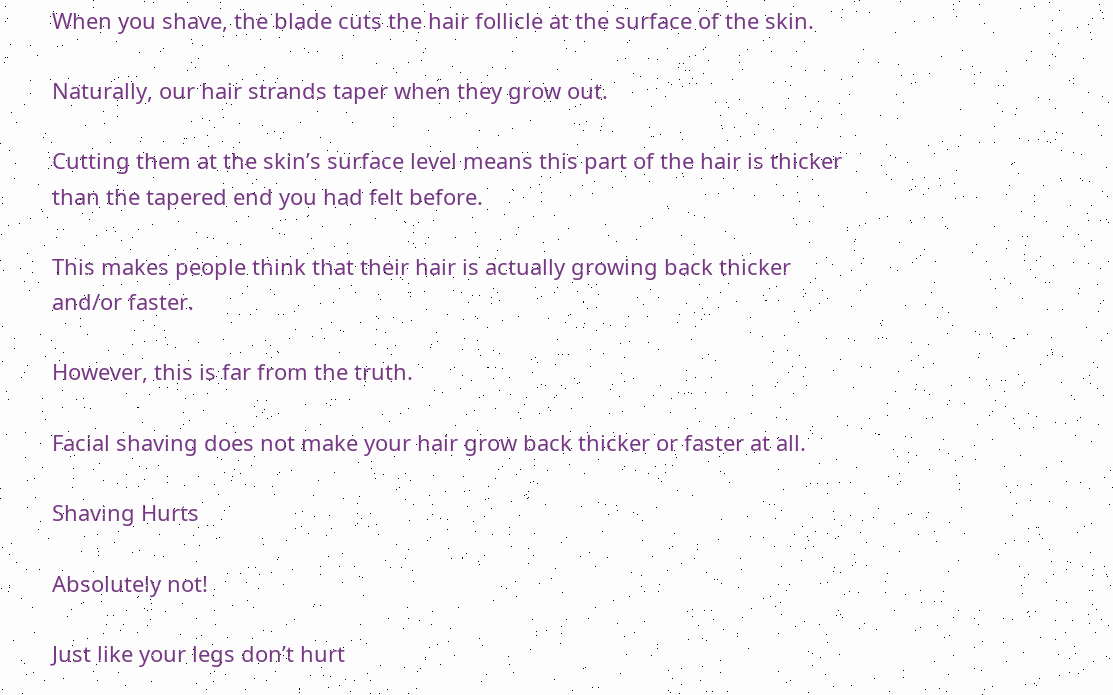When you shave, the blade cuts the hair follicle at the surface of the skin.

Naturally, our hair strands taper when they grow out.

Cutting them at the skin’s surface level means this part of the hair is thicker than the tapered end you had felt before.

This makes people think that their hair is actually growing back thicker and/or faster.

However, this is far from the truth.

Facial shaving does not make your hair grow back thicker or faster at all.

Shaving Hurts

Absolutely not!

Just like your legs don’t hurt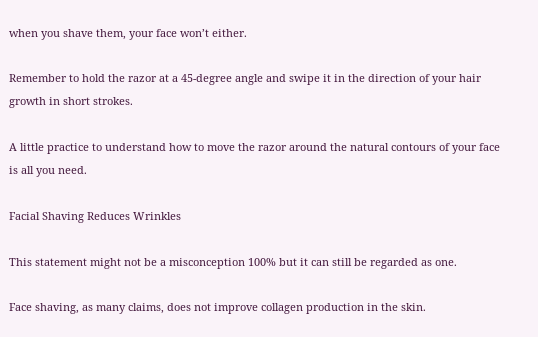when you shave them, your face won’t either.

Remember to hold the razor at a 45-degree angle and swipe it in the direction of your hair growth in short strokes.

A little practice to understand how to move the razor around the natural contours of your face is all you need.

Facial Shaving Reduces Wrinkles

This statement might not be a misconception 100% but it can still be regarded as one.

Face shaving, as many claims, does not improve collagen production in the skin.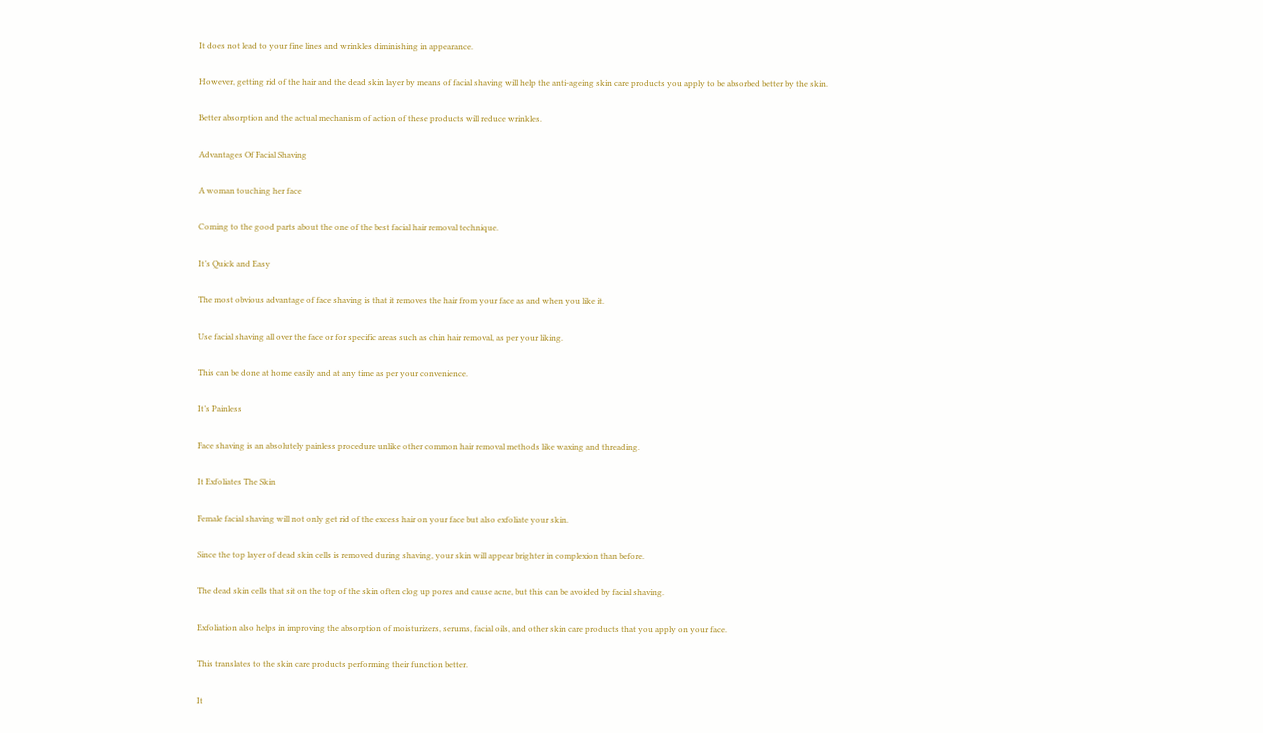It does not lead to your fine lines and wrinkles diminishing in appearance.

However, getting rid of the hair and the dead skin layer by means of facial shaving will help the anti-ageing skin care products you apply to be absorbed better by the skin.

Better absorption and the actual mechanism of action of these products will reduce wrinkles.

Advantages Of Facial Shaving

A woman touching her face

Coming to the good parts about the one of the best facial hair removal technique.

It’s Quick and Easy

The most obvious advantage of face shaving is that it removes the hair from your face as and when you like it.

Use facial shaving all over the face or for specific areas such as chin hair removal, as per your liking.

This can be done at home easily and at any time as per your convenience.

It’s Painless

Face shaving is an absolutely painless procedure unlike other common hair removal methods like waxing and threading.

It Exfoliates The Skin

Female facial shaving will not only get rid of the excess hair on your face but also exfoliate your skin.

Since the top layer of dead skin cells is removed during shaving, your skin will appear brighter in complexion than before.

The dead skin cells that sit on the top of the skin often clog up pores and cause acne, but this can be avoided by facial shaving.

Exfoliation also helps in improving the absorption of moisturizers, serums, facial oils, and other skin care products that you apply on your face.

This translates to the skin care products performing their function better.

It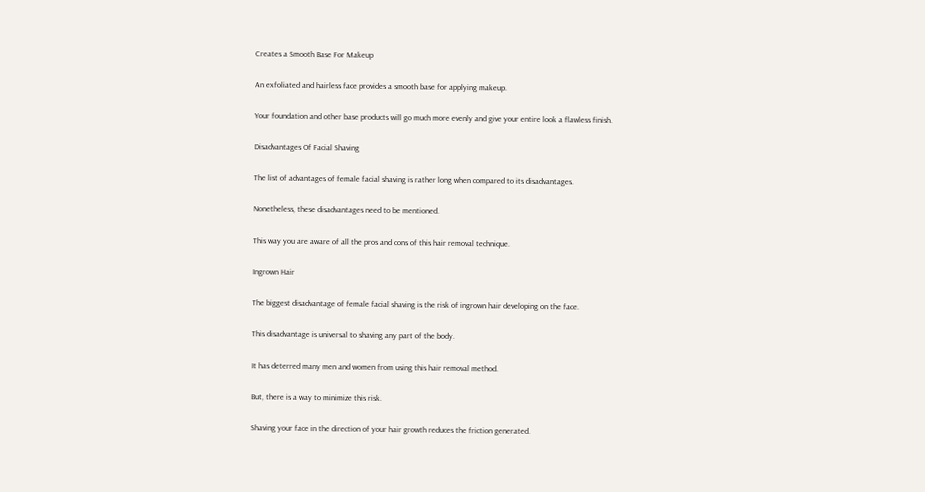Creates a Smooth Base For Makeup

An exfoliated and hairless face provides a smooth base for applying makeup.

Your foundation and other base products will go much more evenly and give your entire look a flawless finish.

Disadvantages Of Facial Shaving

The list of advantages of female facial shaving is rather long when compared to its disadvantages.

Nonetheless, these disadvantages need to be mentioned.

This way you are aware of all the pros and cons of this hair removal technique.

Ingrown Hair

The biggest disadvantage of female facial shaving is the risk of ingrown hair developing on the face.

This disadvantage is universal to shaving any part of the body.

It has deterred many men and women from using this hair removal method.

But, there is a way to minimize this risk.

Shaving your face in the direction of your hair growth reduces the friction generated.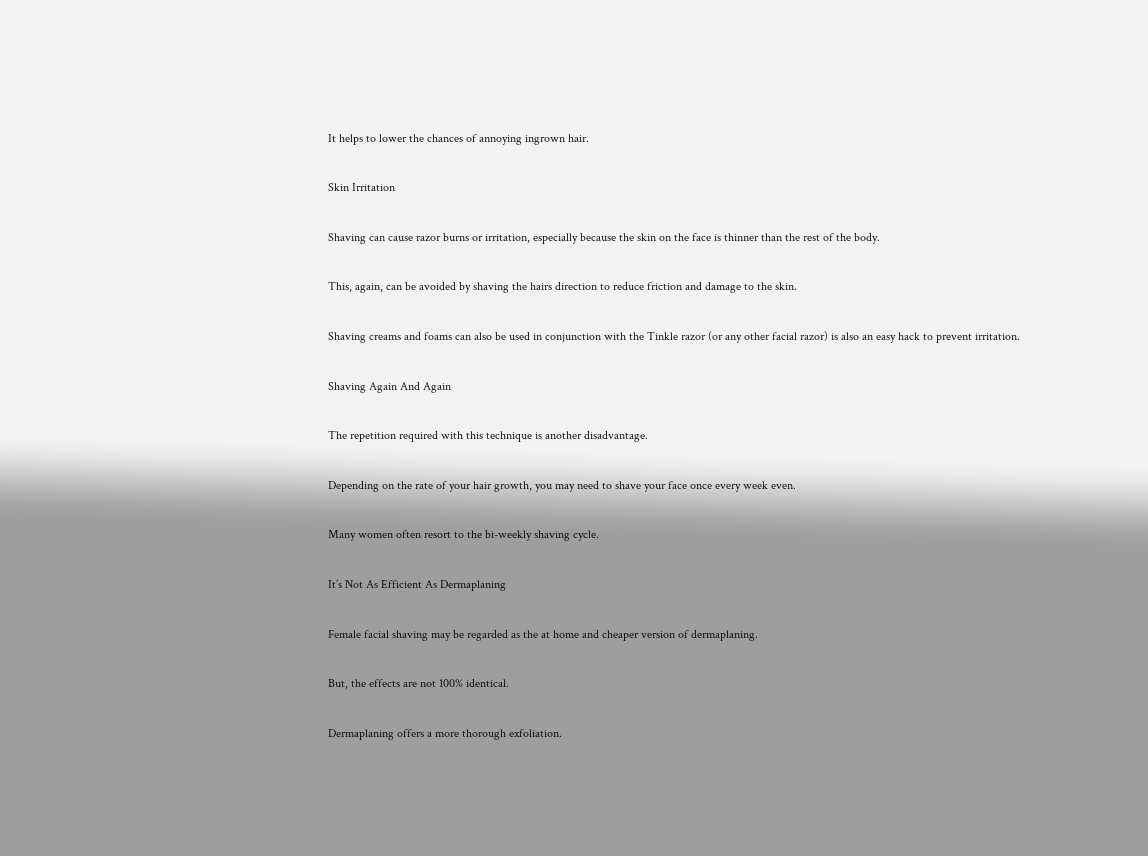It helps to lower the chances of annoying ingrown hair.

Skin Irritation

Shaving can cause razor burns or irritation, especially because the skin on the face is thinner than the rest of the body.

This, again, can be avoided by shaving the hairs direction to reduce friction and damage to the skin.

Shaving creams and foams can also be used in conjunction with the Tinkle razor (or any other facial razor) is also an easy hack to prevent irritation.

Shaving Again And Again

The repetition required with this technique is another disadvantage.

Depending on the rate of your hair growth, you may need to shave your face once every week even.

Many women often resort to the bi-weekly shaving cycle.

It’s Not As Efficient As Dermaplaning

Female facial shaving may be regarded as the at home and cheaper version of dermaplaning.

But, the effects are not 100% identical.

Dermaplaning offers a more thorough exfoliation.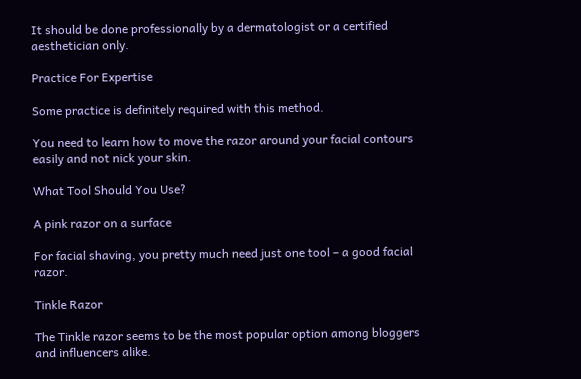It should be done professionally by a dermatologist or a certified aesthetician only.

Practice For Expertise

Some practice is definitely required with this method.

You need to learn how to move the razor around your facial contours easily and not nick your skin.

What Tool Should You Use?

A pink razor on a surface

For facial shaving, you pretty much need just one tool – a good facial razor.

Tinkle Razor

The Tinkle razor seems to be the most popular option among bloggers and influencers alike.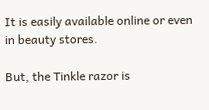It is easily available online or even in beauty stores.

But, the Tinkle razor is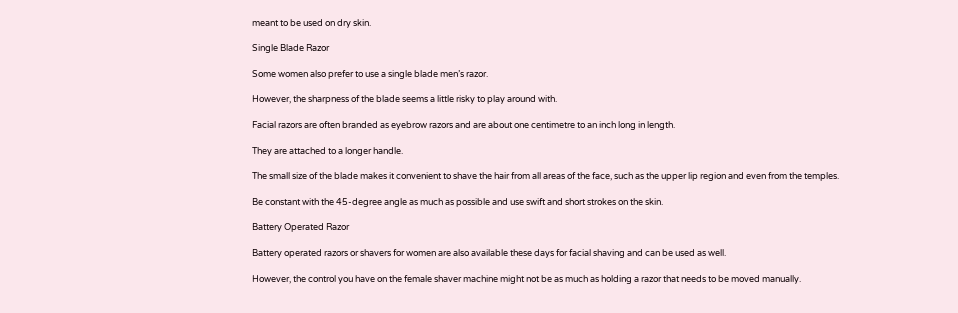meant to be used on dry skin.

Single Blade Razor

Some women also prefer to use a single blade men’s razor.

However, the sharpness of the blade seems a little risky to play around with.

Facial razors are often branded as eyebrow razors and are about one centimetre to an inch long in length.

They are attached to a longer handle.

The small size of the blade makes it convenient to shave the hair from all areas of the face, such as the upper lip region and even from the temples.

Be constant with the 45-degree angle as much as possible and use swift and short strokes on the skin.

Battery Operated Razor

Battery operated razors or shavers for women are also available these days for facial shaving and can be used as well.

However, the control you have on the female shaver machine might not be as much as holding a razor that needs to be moved manually.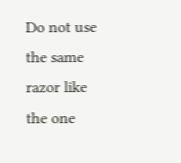Do not use the same razor like the one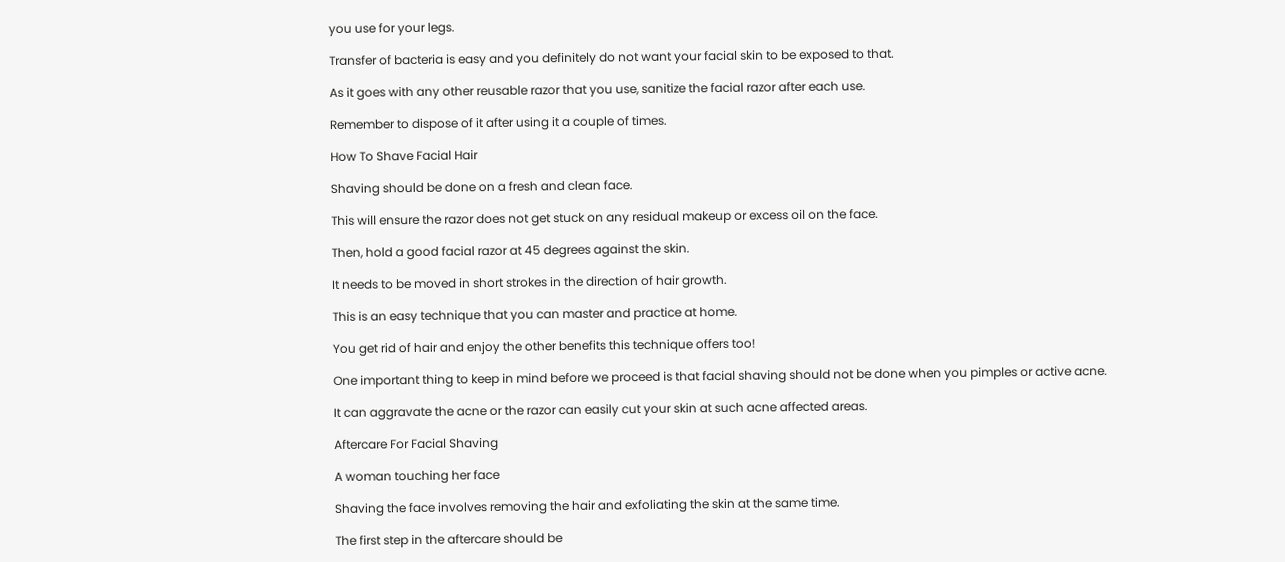you use for your legs.

Transfer of bacteria is easy and you definitely do not want your facial skin to be exposed to that.

As it goes with any other reusable razor that you use, sanitize the facial razor after each use.

Remember to dispose of it after using it a couple of times.

How To Shave Facial Hair

Shaving should be done on a fresh and clean face.

This will ensure the razor does not get stuck on any residual makeup or excess oil on the face.

Then, hold a good facial razor at 45 degrees against the skin.

It needs to be moved in short strokes in the direction of hair growth.

This is an easy technique that you can master and practice at home.

You get rid of hair and enjoy the other benefits this technique offers too!

One important thing to keep in mind before we proceed is that facial shaving should not be done when you pimples or active acne.

It can aggravate the acne or the razor can easily cut your skin at such acne affected areas.

Aftercare For Facial Shaving

A woman touching her face

Shaving the face involves removing the hair and exfoliating the skin at the same time.

The first step in the aftercare should be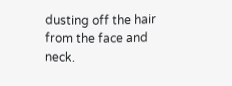dusting off the hair from the face and neck.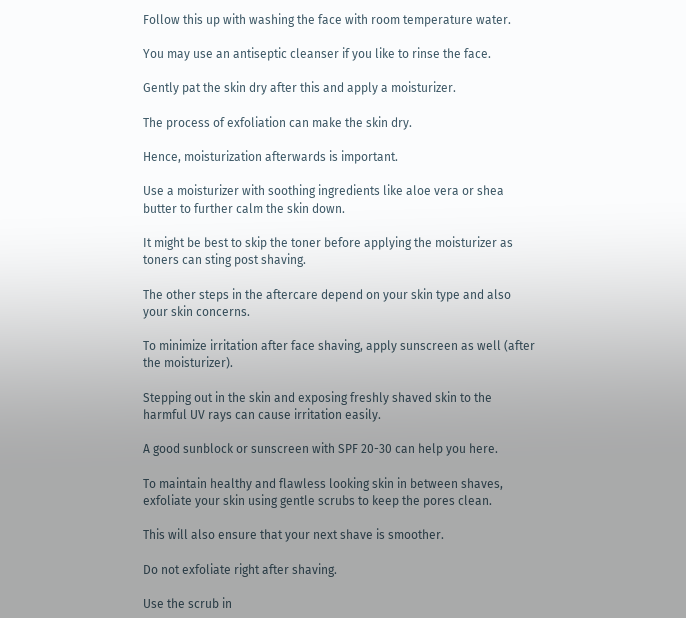Follow this up with washing the face with room temperature water.

You may use an antiseptic cleanser if you like to rinse the face.

Gently pat the skin dry after this and apply a moisturizer.

The process of exfoliation can make the skin dry.

Hence, moisturization afterwards is important.

Use a moisturizer with soothing ingredients like aloe vera or shea butter to further calm the skin down.

It might be best to skip the toner before applying the moisturizer as toners can sting post shaving.

The other steps in the aftercare depend on your skin type and also your skin concerns.

To minimize irritation after face shaving, apply sunscreen as well (after the moisturizer).

Stepping out in the skin and exposing freshly shaved skin to the harmful UV rays can cause irritation easily.

A good sunblock or sunscreen with SPF 20-30 can help you here.

To maintain healthy and flawless looking skin in between shaves, exfoliate your skin using gentle scrubs to keep the pores clean.

This will also ensure that your next shave is smoother.

Do not exfoliate right after shaving.

Use the scrub in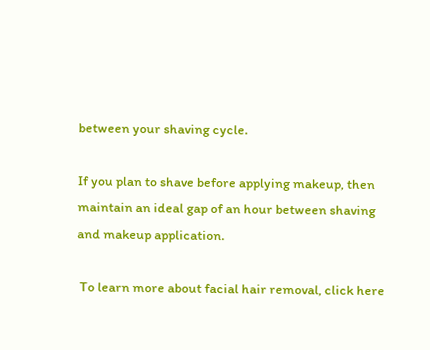between your shaving cycle.

If you plan to shave before applying makeup, then maintain an ideal gap of an hour between shaving and makeup application.

 To learn more about facial hair removal, click here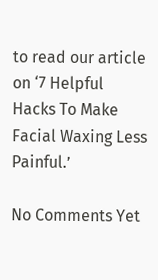to read our article on ‘7 Helpful Hacks To Make Facial Waxing Less Painful.’

No Comments Yet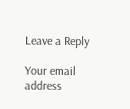Leave a Reply

Your email address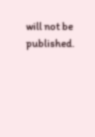will not be published.